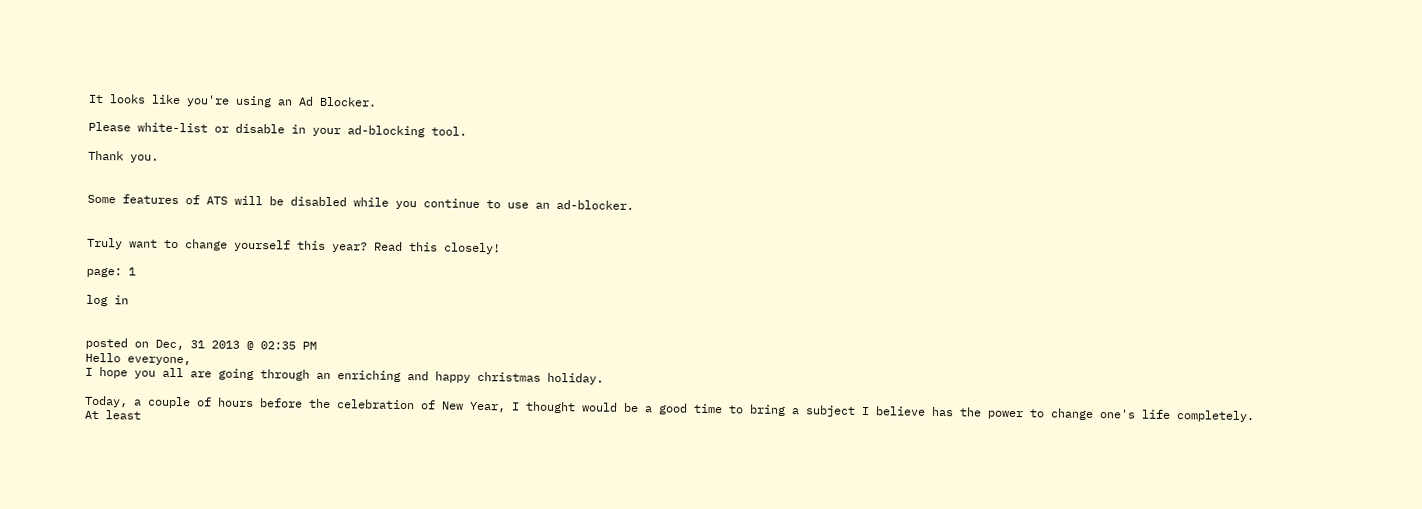It looks like you're using an Ad Blocker.

Please white-list or disable in your ad-blocking tool.

Thank you.


Some features of ATS will be disabled while you continue to use an ad-blocker.


Truly want to change yourself this year? Read this closely!

page: 1

log in


posted on Dec, 31 2013 @ 02:35 PM
Hello everyone,
I hope you all are going through an enriching and happy christmas holiday.

Today, a couple of hours before the celebration of New Year, I thought would be a good time to bring a subject I believe has the power to change one's life completely.
At least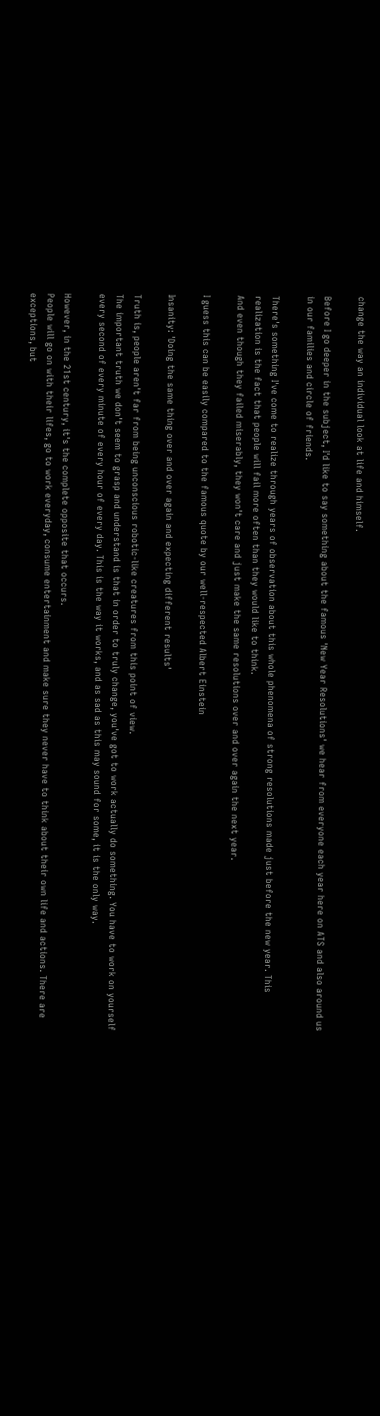change the way an individual look at life and himself.

Before I go deeper in the subject, I'd like to say something about the famous 'New Year Resolutions' we hear from everyone each year here on ATS and also around us in our families and circle of friends.

There's something I've come to realize through years of observation about this whole phenomena of strong resolutions made just before the new year. This realization is the fact that people will fail more often than they would like to think.
And even though they failed miserably, they won't care and just make the same resolutions over and over again the next year.

I guess this can be easily compared to the famous quote by our well-respected Albert Einstein

Insanity: 'Doing the same thing over and over again and expecting different results'

Truth is, people aren't far from being unconscious robotic-like creatures from this point of view.
The important truth we don't seem to grasp and understand is that in order to truly change, you've got to work actually do something. You have to work on yourself every second of every minute of every hour of every day. This is the way it works, and as sad as this may sound for some, it is the only way.

However, in the 21st century, it's the complete opposite that occurs.
People will go on with their lifes, go to work everyday, consume entertainment and make sure they never have to think about their own life and actions. There are exceptions, but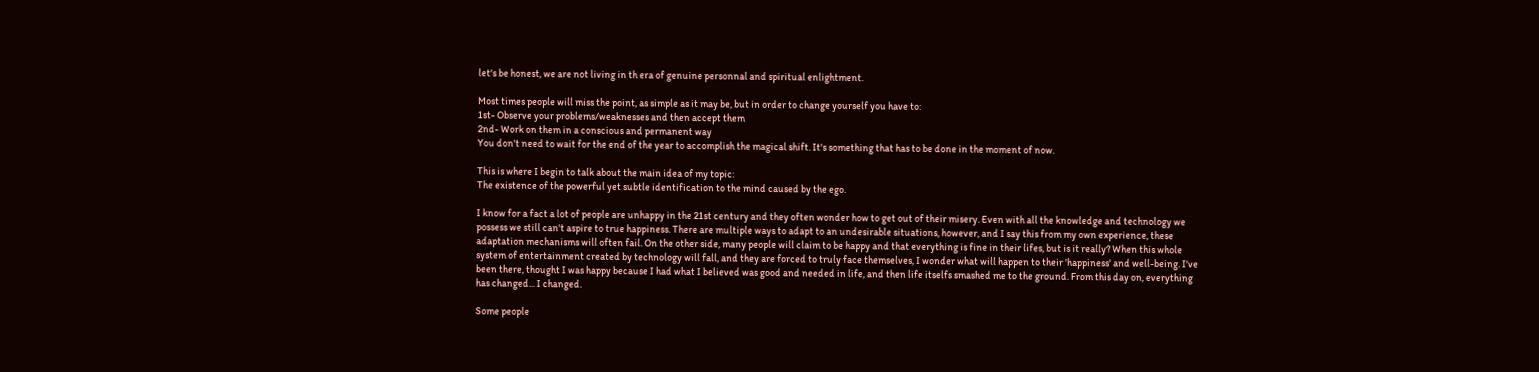let's be honest, we are not living in th era of genuine personnal and spiritual enlightment.

Most times people will miss the point, as simple as it may be, but in order to change yourself you have to:
1st- Observe your problems/weaknesses and then accept them
2nd- Work on them in a conscious and permanent way
You don't need to wait for the end of the year to accomplish the magical shift. It's something that has to be done in the moment of now.

This is where I begin to talk about the main idea of my topic:
The existence of the powerful yet subtle identification to the mind caused by the ego.

I know for a fact a lot of people are unhappy in the 21st century and they often wonder how to get out of their misery. Even with all the knowledge and technology we possess we still can't aspire to true happiness. There are multiple ways to adapt to an undesirable situations, however, and I say this from my own experience, these adaptation mechanisms will often fail. On the other side, many people will claim to be happy and that everything is fine in their lifes, but is it really? When this whole system of entertainment created by technology will fall, and they are forced to truly face themselves, I wonder what will happen to their 'happiness' and well-being. I've been there, thought I was happy because I had what I believed was good and needed in life, and then life itselfs smashed me to the ground. From this day on, everything has changed... I changed.

Some people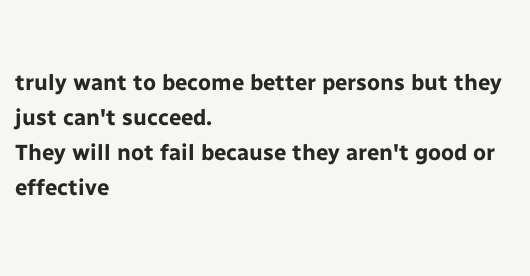truly want to become better persons but they just can't succeed.
They will not fail because they aren't good or effective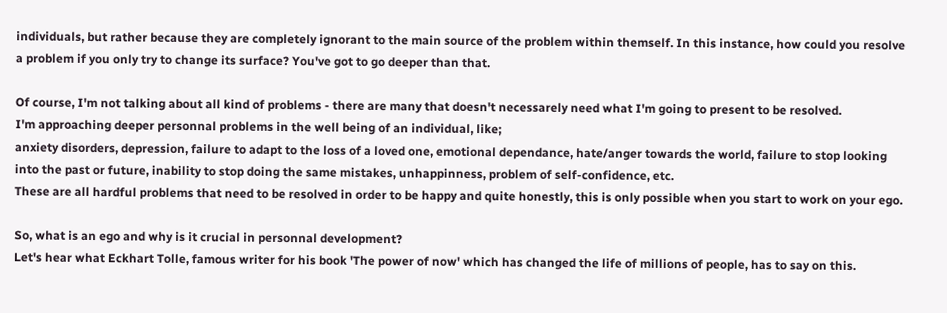individuals, but rather because they are completely ignorant to the main source of the problem within themself. In this instance, how could you resolve a problem if you only try to change its surface? You've got to go deeper than that.

Of course, I'm not talking about all kind of problems - there are many that doesn't necessarely need what I'm going to present to be resolved.
I'm approaching deeper personnal problems in the well being of an individual, like;
anxiety disorders, depression, failure to adapt to the loss of a loved one, emotional dependance, hate/anger towards the world, failure to stop looking into the past or future, inability to stop doing the same mistakes, unhappinness, problem of self-confidence, etc.
These are all hardful problems that need to be resolved in order to be happy and quite honestly, this is only possible when you start to work on your ego.

So, what is an ego and why is it crucial in personnal development?
Let's hear what Eckhart Tolle, famous writer for his book 'The power of now' which has changed the life of millions of people, has to say on this.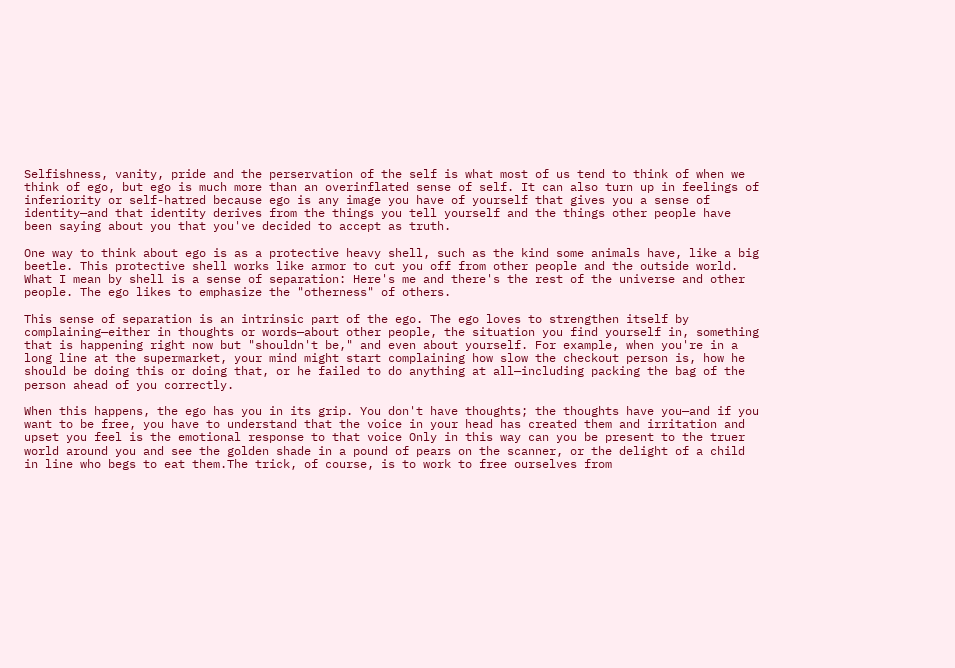Selfishness, vanity, pride and the perservation of the self is what most of us tend to think of when we think of ego, but ego is much more than an overinflated sense of self. It can also turn up in feelings of inferiority or self-hatred because ego is any image you have of yourself that gives you a sense of identity—and that identity derives from the things you tell yourself and the things other people have been saying about you that you've decided to accept as truth.

One way to think about ego is as a protective heavy shell, such as the kind some animals have, like a big beetle. This protective shell works like armor to cut you off from other people and the outside world. What I mean by shell is a sense of separation: Here's me and there's the rest of the universe and other people. The ego likes to emphasize the "otherness" of others.

This sense of separation is an intrinsic part of the ego. The ego loves to strengthen itself by complaining—either in thoughts or words—about other people, the situation you find yourself in, something that is happening right now but "shouldn't be," and even about yourself. For example, when you're in a long line at the supermarket, your mind might start complaining how slow the checkout person is, how he should be doing this or doing that, or he failed to do anything at all—including packing the bag of the person ahead of you correctly.

When this happens, the ego has you in its grip. You don't have thoughts; the thoughts have you—and if you want to be free, you have to understand that the voice in your head has created them and irritation and upset you feel is the emotional response to that voice Only in this way can you be present to the truer world around you and see the golden shade in a pound of pears on the scanner, or the delight of a child in line who begs to eat them.The trick, of course, is to work to free ourselves from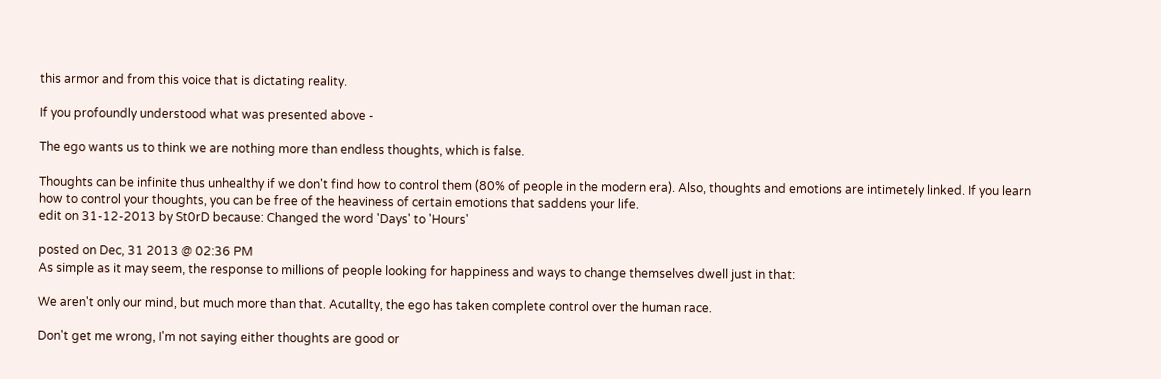this armor and from this voice that is dictating reality.

If you profoundly understood what was presented above -

The ego wants us to think we are nothing more than endless thoughts, which is false.

Thoughts can be infinite thus unhealthy if we don't find how to control them (80% of people in the modern era). Also, thoughts and emotions are intimetely linked. If you learn how to control your thoughts, you can be free of the heaviness of certain emotions that saddens your life.
edit on 31-12-2013 by St0rD because: Changed the word 'Days' to 'Hours'

posted on Dec, 31 2013 @ 02:36 PM
As simple as it may seem, the response to millions of people looking for happiness and ways to change themselves dwell just in that:

We aren't only our mind, but much more than that. Acutallty, the ego has taken complete control over the human race.

Don't get me wrong, I'm not saying either thoughts are good or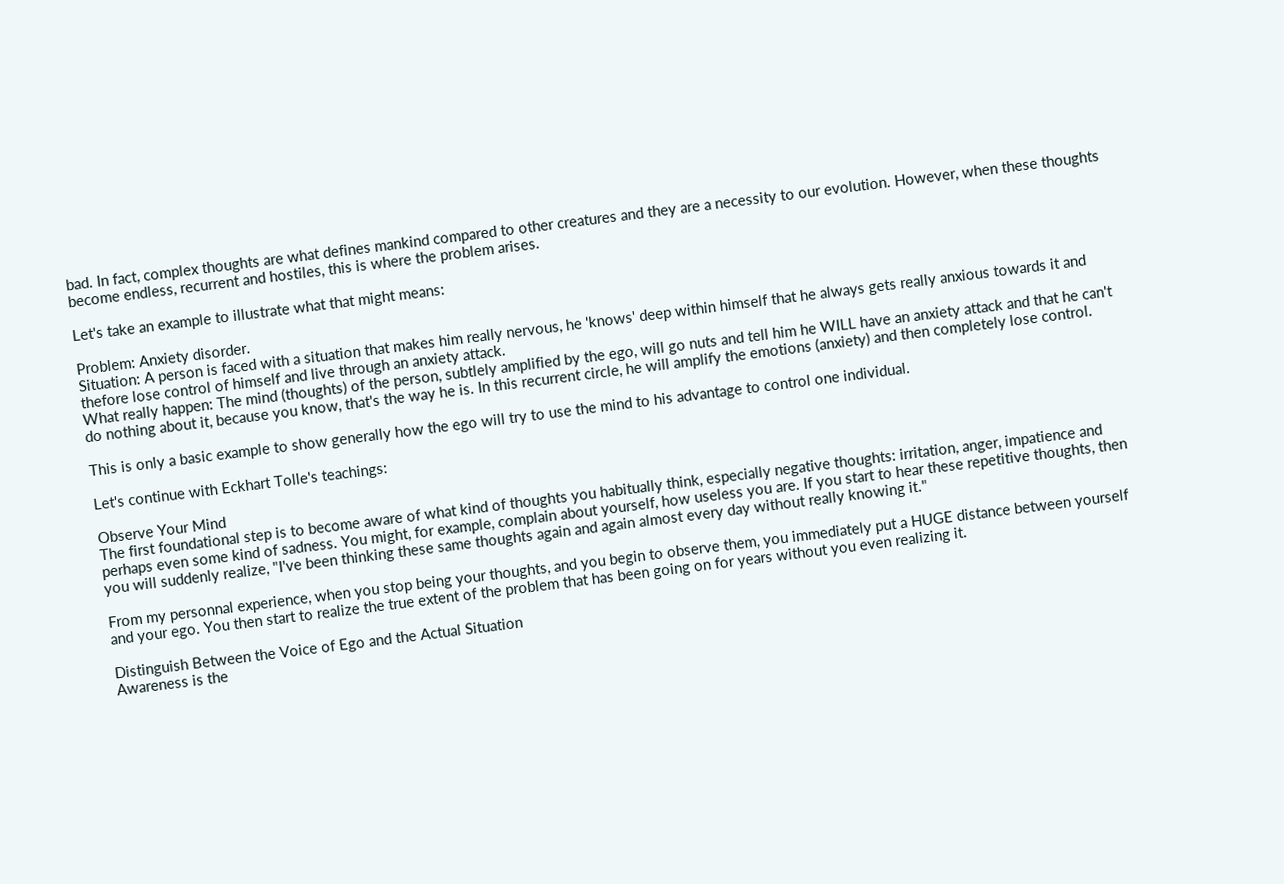bad. In fact, complex thoughts are what defines mankind compared to other creatures and they are a necessity to our evolution. However, when these thoughts become endless, recurrent and hostiles, this is where the problem arises.

Let's take an example to illustrate what that might means:

Problem: Anxiety disorder.
Situation: A person is faced with a situation that makes him really nervous, he 'knows' deep within himself that he always gets really anxious towards it and thefore lose control of himself and live through an anxiety attack.
What really happen: The mind (thoughts) of the person, subtlely amplified by the ego, will go nuts and tell him he WILL have an anxiety attack and that he can't do nothing about it, because you know, that's the way he is. In this recurrent circle, he will amplify the emotions (anxiety) and then completely lose control.

This is only a basic example to show generally how the ego will try to use the mind to his advantage to control one individual.

Let's continue with Eckhart Tolle's teachings:

Observe Your Mind
The first foundational step is to become aware of what kind of thoughts you habitually think, especially negative thoughts: irritation, anger, impatience and perhaps even some kind of sadness. You might, for example, complain about yourself, how useless you are. If you start to hear these repetitive thoughts, then you will suddenly realize, "I've been thinking these same thoughts again and again almost every day without really knowing it."

From my personnal experience, when you stop being your thoughts, and you begin to observe them, you immediately put a HUGE distance between yourself and your ego. You then start to realize the true extent of the problem that has been going on for years without you even realizing it.

Distinguish Between the Voice of Ego and the Actual Situation
Awareness is the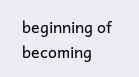beginning of becoming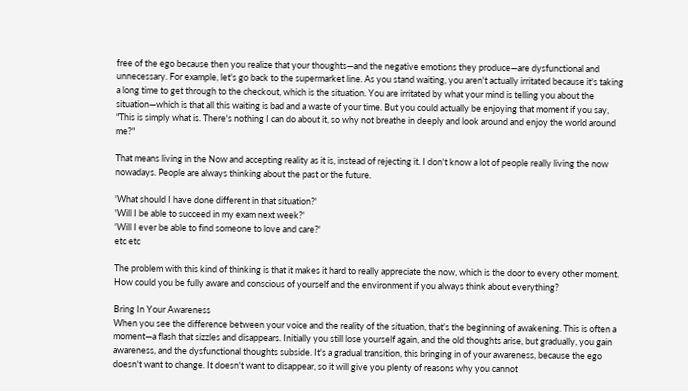free of the ego because then you realize that your thoughts—and the negative emotions they produce—are dysfunctional and unnecessary. For example, let's go back to the supermarket line. As you stand waiting, you aren't actually irritated because it's taking a long time to get through to the checkout, which is the situation. You are irritated by what your mind is telling you about the situation—which is that all this waiting is bad and a waste of your time. But you could actually be enjoying that moment if you say, "This is simply what is. There's nothing I can do about it, so why not breathe in deeply and look around and enjoy the world around me?"

That means living in the Now and accepting reality as it is, instead of rejecting it. I don't know a lot of people really living the now nowadays. People are always thinking about the past or the future.

'What should I have done different in that situation?'
'Will I be able to succeed in my exam next week?'
'Will I ever be able to find someone to love and care?'
etc etc

The problem with this kind of thinking is that it makes it hard to really appreciate the now, which is the door to every other moment. How could you be fully aware and conscious of yourself and the environment if you always think about everything?

Bring In Your Awareness
When you see the difference between your voice and the reality of the situation, that's the beginning of awakening. This is often a moment—a flash that sizzles and disappears. Initially you still lose yourself again, and the old thoughts arise, but gradually, you gain awareness, and the dysfunctional thoughts subside. It's a gradual transition, this bringing in of your awareness, because the ego doesn't want to change. It doesn't want to disappear, so it will give you plenty of reasons why you cannot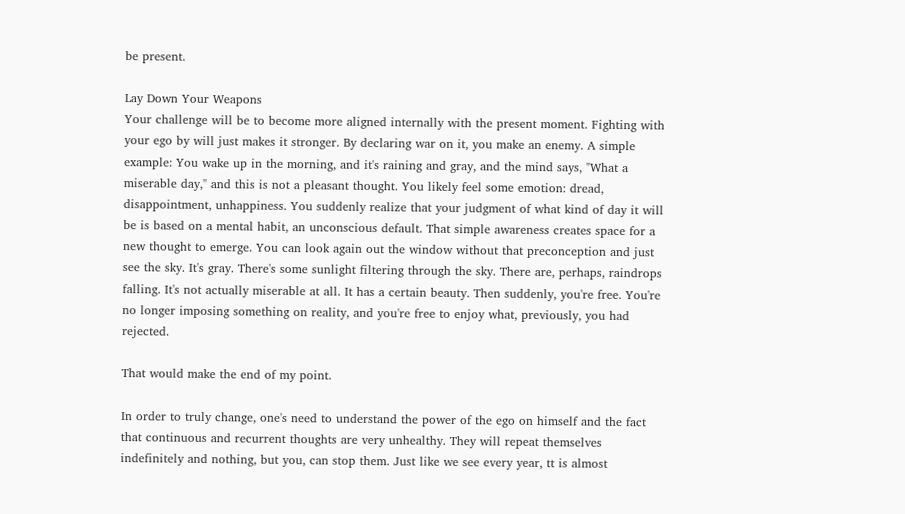be present.

Lay Down Your Weapons
Your challenge will be to become more aligned internally with the present moment. Fighting with your ego by will just makes it stronger. By declaring war on it, you make an enemy. A simple example: You wake up in the morning, and it's raining and gray, and the mind says, "What a miserable day," and this is not a pleasant thought. You likely feel some emotion: dread, disappointment, unhappiness. You suddenly realize that your judgment of what kind of day it will be is based on a mental habit, an unconscious default. That simple awareness creates space for a new thought to emerge. You can look again out the window without that preconception and just see the sky. It's gray. There's some sunlight filtering through the sky. There are, perhaps, raindrops falling. It's not actually miserable at all. It has a certain beauty. Then suddenly, you're free. You're no longer imposing something on reality, and you're free to enjoy what, previously, you had rejected.

That would make the end of my point.

In order to truly change, one's need to understand the power of the ego on himself and the fact that continuous and recurrent thoughts are very unhealthy. They will repeat themselves indefinitely and nothing, but you, can stop them. Just like we see every year, tt is almost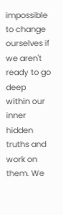impossible to change ourselves if we aren't ready to go deep within our inner hidden truths and work on them. We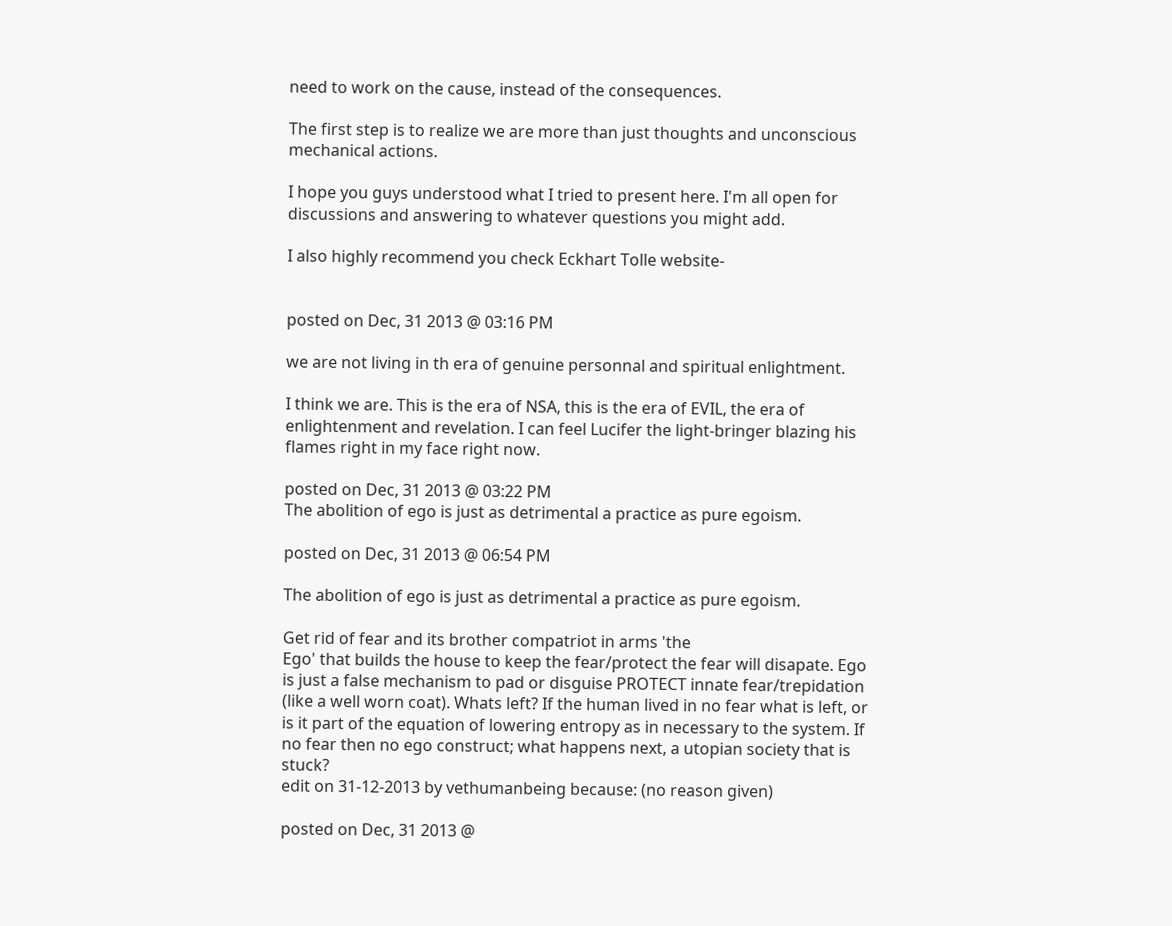need to work on the cause, instead of the consequences.

The first step is to realize we are more than just thoughts and unconscious mechanical actions.

I hope you guys understood what I tried to present here. I'm all open for discussions and answering to whatever questions you might add.

I also highly recommend you check Eckhart Tolle website-


posted on Dec, 31 2013 @ 03:16 PM

we are not living in th era of genuine personnal and spiritual enlightment.

I think we are. This is the era of NSA, this is the era of EVIL, the era of enlightenment and revelation. I can feel Lucifer the light-bringer blazing his flames right in my face right now.

posted on Dec, 31 2013 @ 03:22 PM
The abolition of ego is just as detrimental a practice as pure egoism.

posted on Dec, 31 2013 @ 06:54 PM

The abolition of ego is just as detrimental a practice as pure egoism.

Get rid of fear and its brother compatriot in arms 'the
Ego' that builds the house to keep the fear/protect the fear will disapate. Ego is just a false mechanism to pad or disguise PROTECT innate fear/trepidation (like a well worn coat). Whats left? If the human lived in no fear what is left, or is it part of the equation of lowering entropy as in necessary to the system. If no fear then no ego construct; what happens next, a utopian society that is stuck?
edit on 31-12-2013 by vethumanbeing because: (no reason given)

posted on Dec, 31 2013 @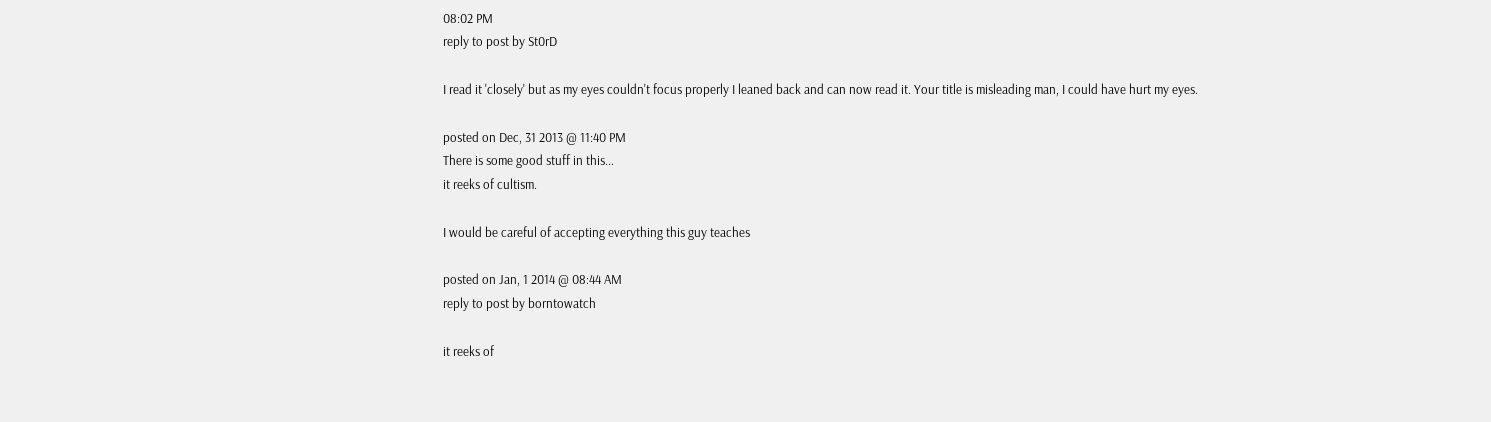08:02 PM
reply to post by St0rD

I read it 'closely' but as my eyes couldn't focus properly I leaned back and can now read it. Your title is misleading man, I could have hurt my eyes.

posted on Dec, 31 2013 @ 11:40 PM
There is some good stuff in this...
it reeks of cultism.

I would be careful of accepting everything this guy teaches

posted on Jan, 1 2014 @ 08:44 AM
reply to post by borntowatch

it reeks of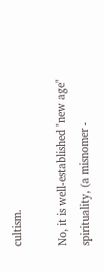cultism.

No, it is well-established "new age" spirituality, (a misnomer -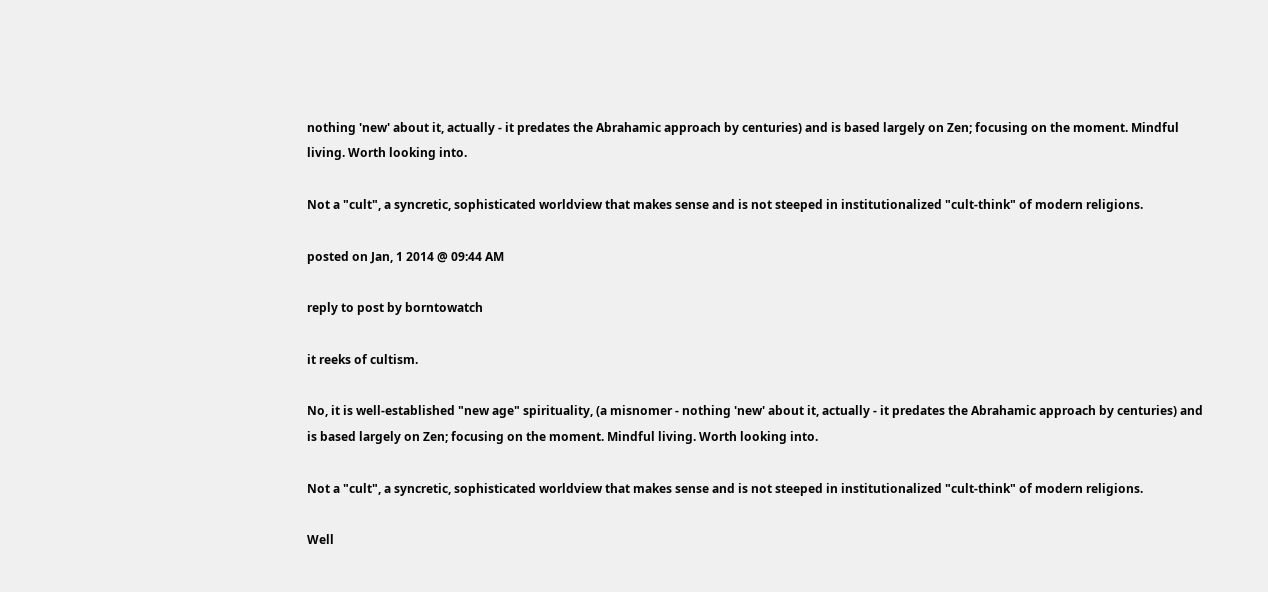nothing 'new' about it, actually - it predates the Abrahamic approach by centuries) and is based largely on Zen; focusing on the moment. Mindful living. Worth looking into.

Not a "cult", a syncretic, sophisticated worldview that makes sense and is not steeped in institutionalized "cult-think" of modern religions.

posted on Jan, 1 2014 @ 09:44 AM

reply to post by borntowatch

it reeks of cultism.

No, it is well-established "new age" spirituality, (a misnomer - nothing 'new' about it, actually - it predates the Abrahamic approach by centuries) and is based largely on Zen; focusing on the moment. Mindful living. Worth looking into.

Not a "cult", a syncretic, sophisticated worldview that makes sense and is not steeped in institutionalized "cult-think" of modern religions.

Well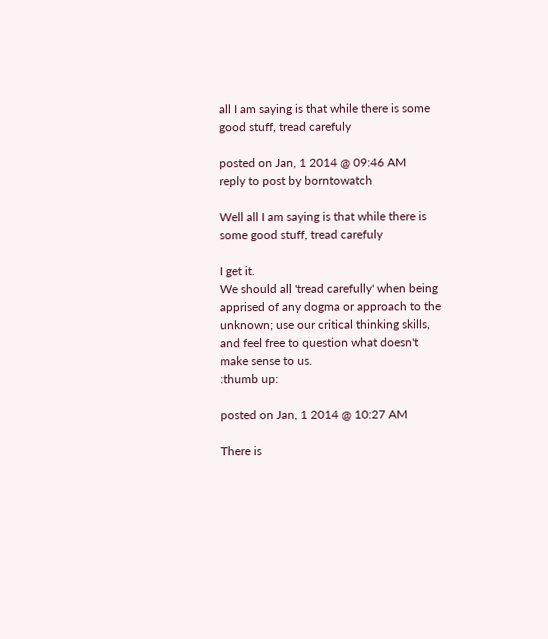all I am saying is that while there is some good stuff, tread carefuly

posted on Jan, 1 2014 @ 09:46 AM
reply to post by borntowatch

Well all I am saying is that while there is some good stuff, tread carefuly

I get it.
We should all 'tread carefully' when being apprised of any dogma or approach to the unknown; use our critical thinking skills, and feel free to question what doesn't make sense to us.
:thumb up:

posted on Jan, 1 2014 @ 10:27 AM

There is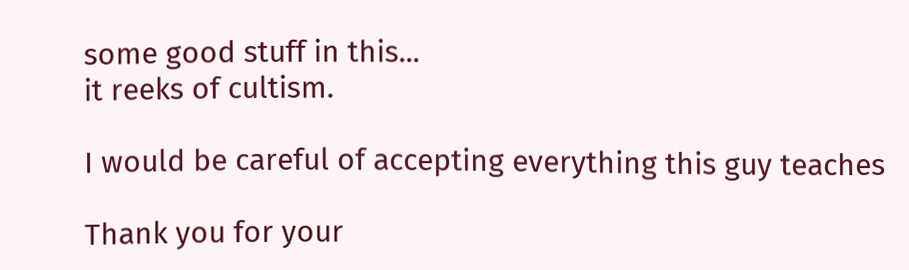some good stuff in this...
it reeks of cultism.

I would be careful of accepting everything this guy teaches

Thank you for your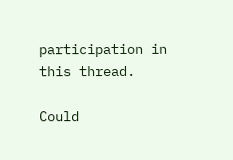participation in this thread.

Could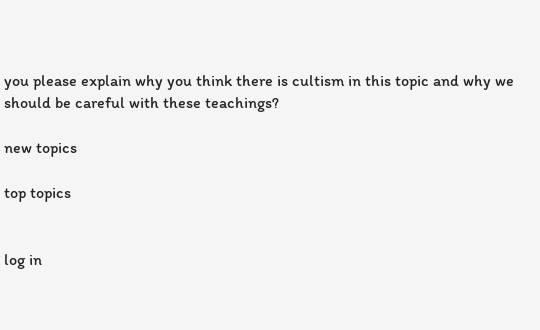you please explain why you think there is cultism in this topic and why we should be careful with these teachings?

new topics

top topics


log in